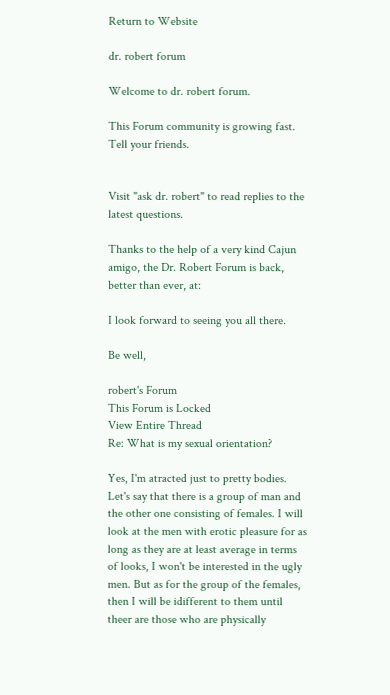Return to Website

dr. robert forum

Welcome to dr. robert forum.

This Forum community is growing fast. Tell your friends.


Visit "ask dr. robert" to read replies to the latest questions.

Thanks to the help of a very kind Cajun amigo, the Dr. Robert Forum is back, better than ever, at:

I look forward to seeing you all there.

Be well,

robert's Forum
This Forum is Locked
View Entire Thread
Re: What is my sexual orientation?

Yes, I'm atracted just to pretty bodies. Let's say that there is a group of man and the other one consisting of females. I will look at the men with erotic pleasure for as long as they are at least average in terms of looks, I won't be interested in the ugly men. But as for the group of the females, then I will be idifferent to them until theer are those who are physically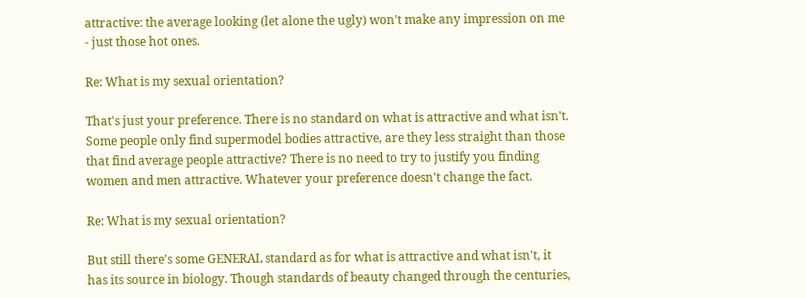attractive: the average looking (let alone the ugly) won't make any impression on me - just those hot ones.

Re: What is my sexual orientation?

That's just your preference. There is no standard on what is attractive and what isn't. Some people only find supermodel bodies attractive, are they less straight than those that find average people attractive? There is no need to try to justify you finding women and men attractive. Whatever your preference doesn't change the fact.

Re: What is my sexual orientation?

But still there's some GENERAL standard as for what is attractive and what isn't, it has its source in biology. Though standards of beauty changed through the centuries,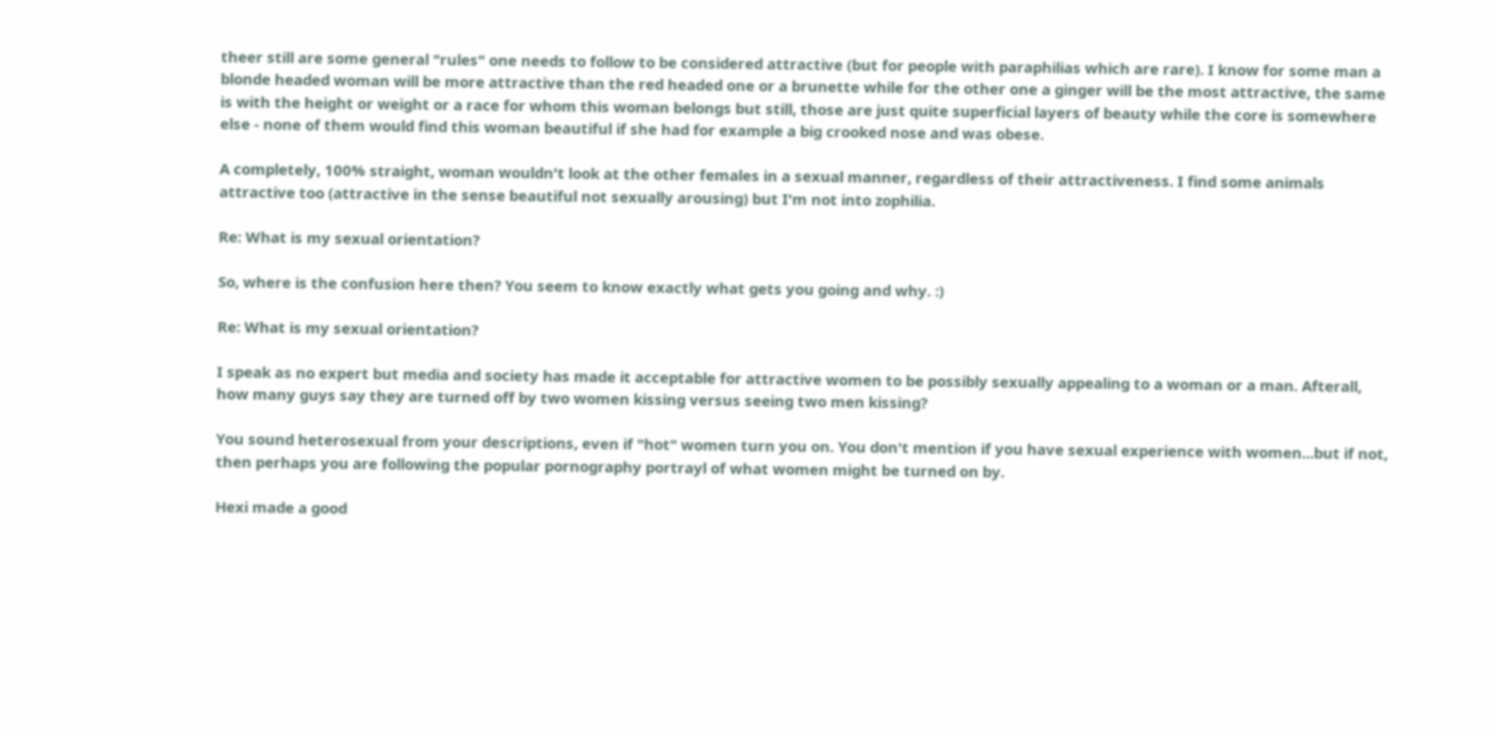theer still are some general "rules" one needs to follow to be considered attractive (but for people with paraphilias which are rare). I know for some man a blonde headed woman will be more attractive than the red headed one or a brunette while for the other one a ginger will be the most attractive, the same is with the height or weight or a race for whom this woman belongs but still, those are just quite superficial layers of beauty while the core is somewhere else - none of them would find this woman beautiful if she had for example a big crooked nose and was obese.

A completely, 100% straight, woman wouldn't look at the other females in a sexual manner, regardless of their attractiveness. I find some animals attractive too (attractive in the sense beautiful not sexually arousing) but I'm not into zophilia.

Re: What is my sexual orientation?

So, where is the confusion here then? You seem to know exactly what gets you going and why. :)

Re: What is my sexual orientation?

I speak as no expert but media and society has made it acceptable for attractive women to be possibly sexually appealing to a woman or a man. Afterall, how many guys say they are turned off by two women kissing versus seeing two men kissing?

You sound heterosexual from your descriptions, even if "hot" women turn you on. You don't mention if you have sexual experience with women...but if not, then perhaps you are following the popular pornography portrayl of what women might be turned on by.

Hexi made a good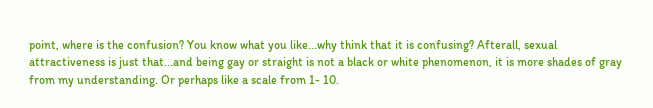point, where is the confusion? You know what you like...why think that it is confusing? Afterall, sexual attractiveness is just that...and being gay or straight is not a black or white phenomenon, it is more shades of gray from my understanding. Or perhaps like a scale from 1- 10.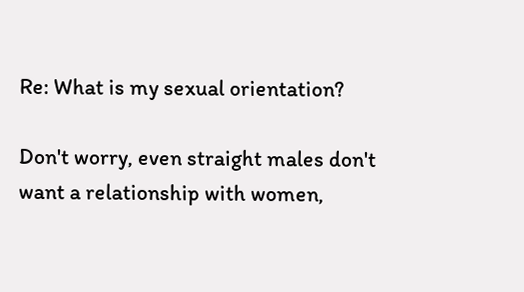Re: What is my sexual orientation?

Don't worry, even straight males don't want a relationship with women,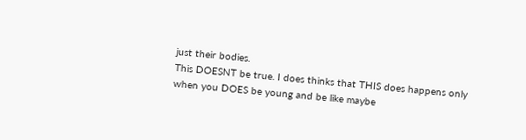just their bodies.
This DOESNT be true. I does thinks that THIS does happens only when you DOES be young and be like maybe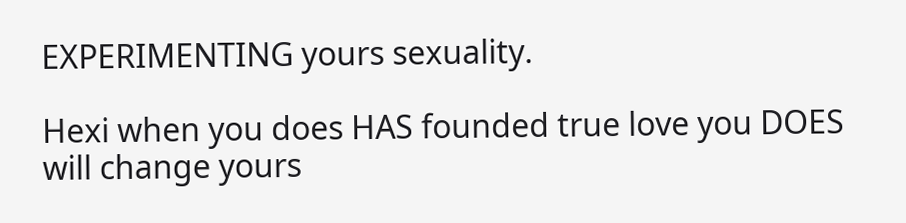EXPERIMENTING yours sexuality.

Hexi when you does HAS founded true love you DOES will change yours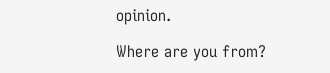opinion.

Where are you from?